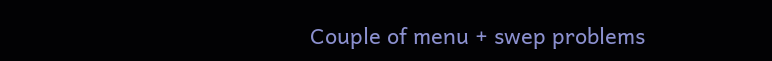Couple of menu + swep problems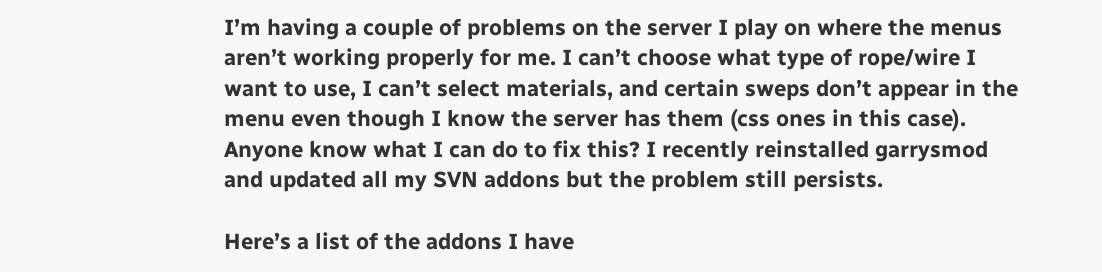I’m having a couple of problems on the server I play on where the menus aren’t working properly for me. I can’t choose what type of rope/wire I want to use, I can’t select materials, and certain sweps don’t appear in the menu even though I know the server has them (css ones in this case). Anyone know what I can do to fix this? I recently reinstalled garrysmod and updated all my SVN addons but the problem still persists.

Here’s a list of the addons I have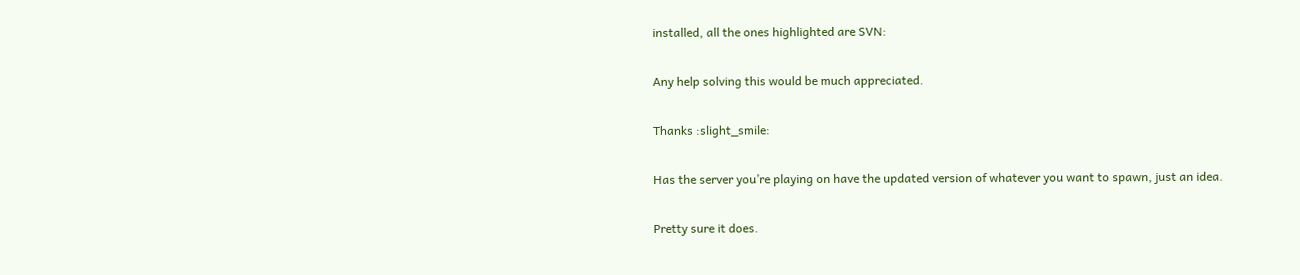installed, all the ones highlighted are SVN:

Any help solving this would be much appreciated.

Thanks :slight_smile:

Has the server you’re playing on have the updated version of whatever you want to spawn, just an idea.

Pretty sure it does.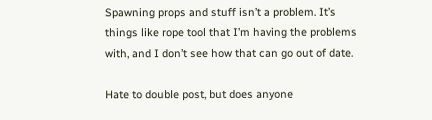Spawning props and stuff isn’t a problem. It’s things like rope tool that I’m having the problems with, and I don’t see how that can go out of date.

Hate to double post, but does anyone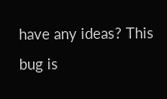have any ideas? This bug is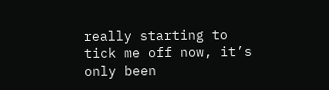really starting to tick me off now, it’s only been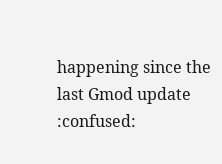happening since the last Gmod update :confused: